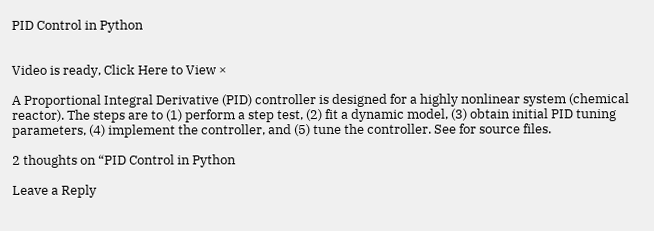PID Control in Python


Video is ready, Click Here to View ×

A Proportional Integral Derivative (PID) controller is designed for a highly nonlinear system (chemical reactor). The steps are to (1) perform a step test, (2) fit a dynamic model, (3) obtain initial PID tuning parameters, (4) implement the controller, and (5) tune the controller. See for source files.

2 thoughts on “PID Control in Python

Leave a Reply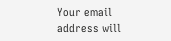Your email address will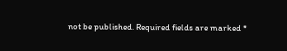not be published. Required fields are marked *